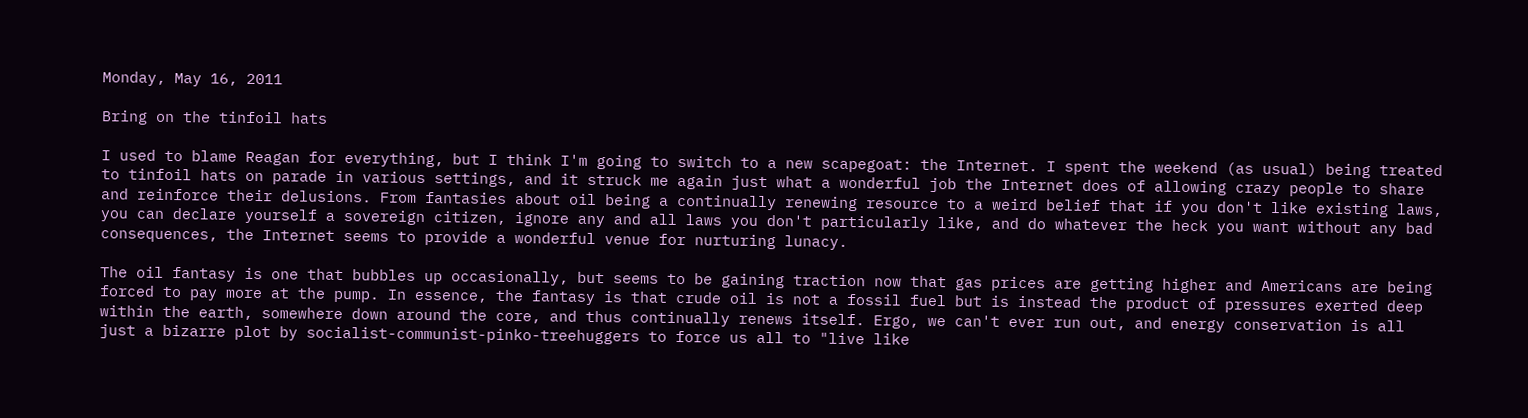Monday, May 16, 2011

Bring on the tinfoil hats

I used to blame Reagan for everything, but I think I'm going to switch to a new scapegoat: the Internet. I spent the weekend (as usual) being treated to tinfoil hats on parade in various settings, and it struck me again just what a wonderful job the Internet does of allowing crazy people to share and reinforce their delusions. From fantasies about oil being a continually renewing resource to a weird belief that if you don't like existing laws, you can declare yourself a sovereign citizen, ignore any and all laws you don't particularly like, and do whatever the heck you want without any bad consequences, the Internet seems to provide a wonderful venue for nurturing lunacy.

The oil fantasy is one that bubbles up occasionally, but seems to be gaining traction now that gas prices are getting higher and Americans are being forced to pay more at the pump. In essence, the fantasy is that crude oil is not a fossil fuel but is instead the product of pressures exerted deep within the earth, somewhere down around the core, and thus continually renews itself. Ergo, we can't ever run out, and energy conservation is all just a bizarre plot by socialist-communist-pinko-treehuggers to force us all to "live like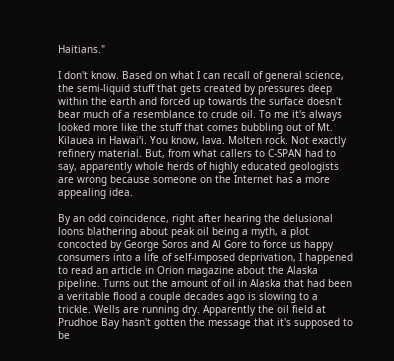Haitians."

I don't know. Based on what I can recall of general science, the semi-liquid stuff that gets created by pressures deep within the earth and forced up towards the surface doesn't bear much of a resemblance to crude oil. To me it's always looked more like the stuff that comes bubbling out of Mt. Kilauea in Hawai'i. You know, lava. Molten rock. Not exactly refinery material. But, from what callers to C-SPAN had to say, apparently whole herds of highly educated geologists are wrong because someone on the Internet has a more appealing idea.

By an odd coincidence, right after hearing the delusional loons blathering about peak oil being a myth, a plot concocted by George Soros and Al Gore to force us happy consumers into a life of self-imposed deprivation, I happened to read an article in Orion magazine about the Alaska pipeline. Turns out the amount of oil in Alaska that had been a veritable flood a couple decades ago is slowing to a trickle. Wells are running dry. Apparently the oil field at Prudhoe Bay hasn't gotten the message that it's supposed to be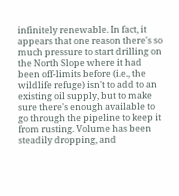infinitely renewable. In fact, it appears that one reason there's so much pressure to start drilling on the North Slope where it had been off-limits before (i.e., the wildlife refuge) isn't to add to an existing oil supply, but to make sure there's enough available to go through the pipeline to keep it from rusting. Volume has been steadily dropping, and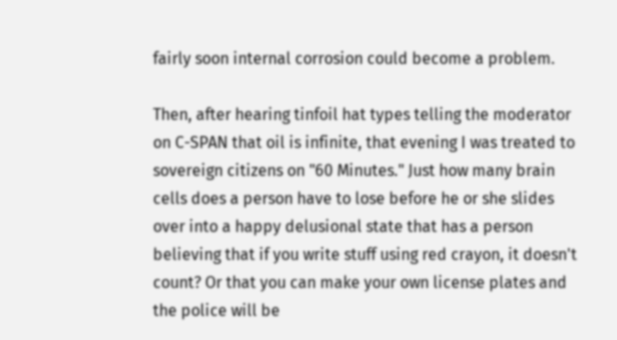fairly soon internal corrosion could become a problem.

Then, after hearing tinfoil hat types telling the moderator on C-SPAN that oil is infinite, that evening I was treated to sovereign citizens on "60 Minutes." Just how many brain cells does a person have to lose before he or she slides over into a happy delusional state that has a person believing that if you write stuff using red crayon, it doesn't count? Or that you can make your own license plates and the police will be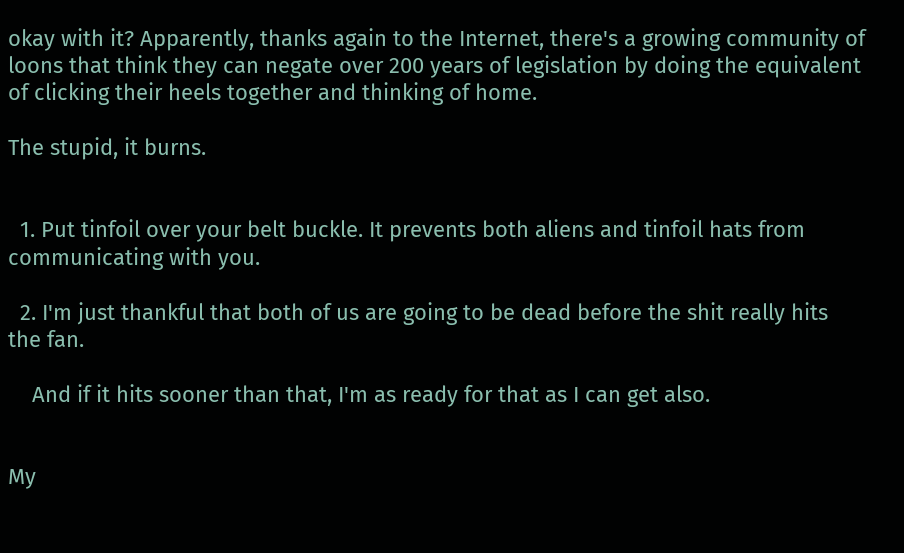okay with it? Apparently, thanks again to the Internet, there's a growing community of loons that think they can negate over 200 years of legislation by doing the equivalent of clicking their heels together and thinking of home.

The stupid, it burns.


  1. Put tinfoil over your belt buckle. It prevents both aliens and tinfoil hats from communicating with you.

  2. I'm just thankful that both of us are going to be dead before the shit really hits the fan.

    And if it hits sooner than that, I'm as ready for that as I can get also.


My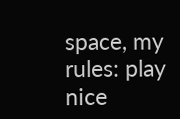space, my rules: play nice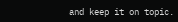and keep it on topic.